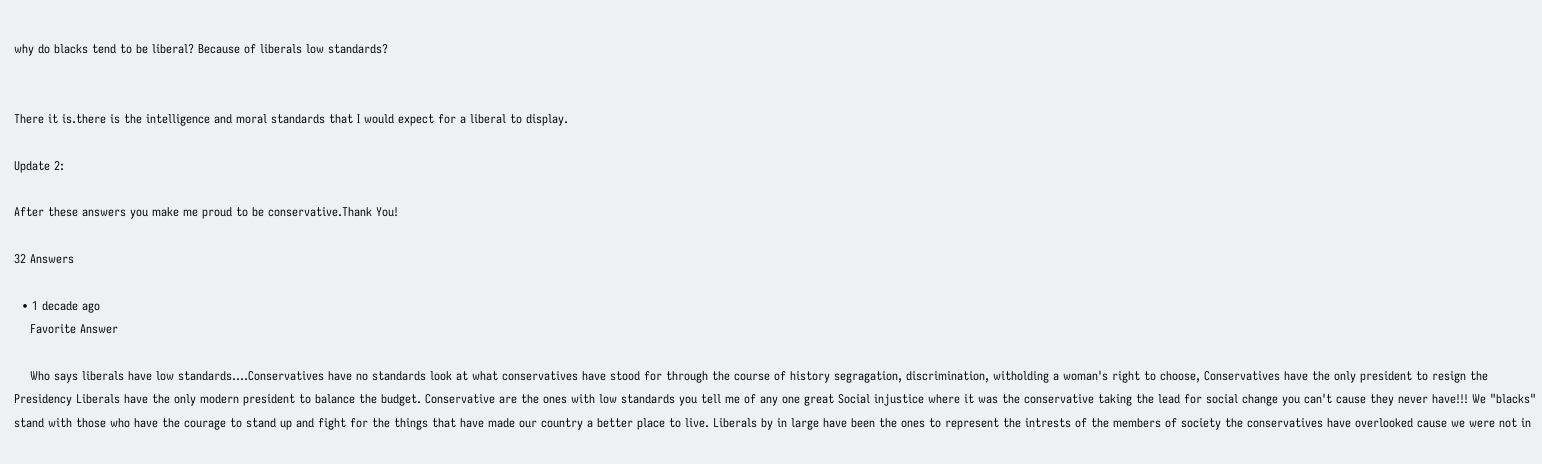why do blacks tend to be liberal? Because of liberals low standards?


There it is.there is the intelligence and moral standards that I would expect for a liberal to display.

Update 2:

After these answers you make me proud to be conservative.Thank You!

32 Answers

  • 1 decade ago
    Favorite Answer

    Who says liberals have low standards....Conservatives have no standards look at what conservatives have stood for through the course of history segragation, discrimination, witholding a woman's right to choose, Conservatives have the only president to resign the Presidency Liberals have the only modern president to balance the budget. Conservative are the ones with low standards you tell me of any one great Social injustice where it was the conservative taking the lead for social change you can't cause they never have!!! We "blacks" stand with those who have the courage to stand up and fight for the things that have made our country a better place to live. Liberals by in large have been the ones to represent the intrests of the members of society the conservatives have overlooked cause we were not in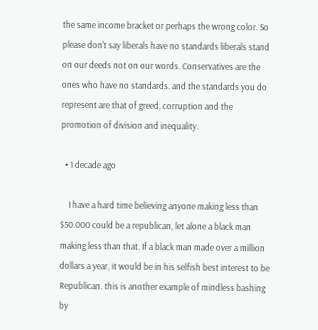the same income bracket or perhaps the wrong color. So please don't say liberals have no standards liberals stand on our deeds not on our words. Conservatives are the ones who have no standards. and the standards you do represent are that of greed, corruption and the promotion of division and inequality.

  • 1 decade ago

    I have a hard time believing anyone making less than $50.000 could be a republican, let alone a black man making less than that. If a black man made over a million dollars a year, it would be in his selfish best interest to be Republican. this is another example of mindless bashing by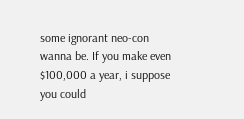some ignorant neo-con wanna be. If you make even $100,000 a year, i suppose you could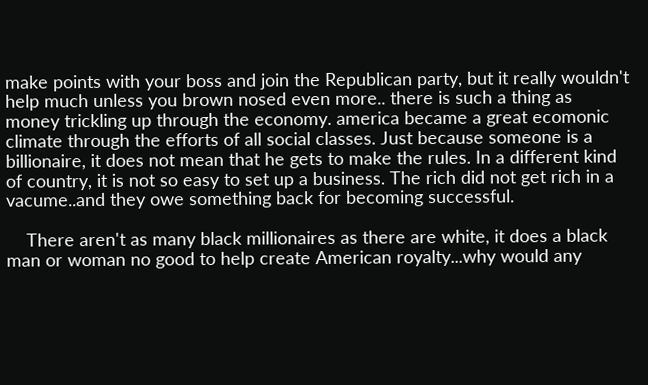make points with your boss and join the Republican party, but it really wouldn't help much unless you brown nosed even more.. there is such a thing as money trickling up through the economy. america became a great ecomonic climate through the efforts of all social classes. Just because someone is a billionaire, it does not mean that he gets to make the rules. In a different kind of country, it is not so easy to set up a business. The rich did not get rich in a vacume..and they owe something back for becoming successful.

    There aren't as many black millionaires as there are white, it does a black man or woman no good to help create American royalty...why would any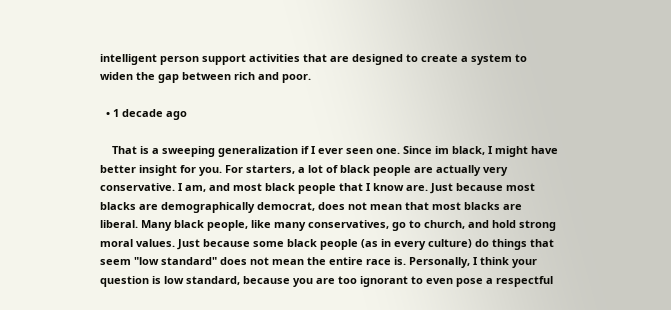intelligent person support activities that are designed to create a system to widen the gap between rich and poor.

  • 1 decade ago

    That is a sweeping generalization if I ever seen one. Since im black, I might have better insight for you. For starters, a lot of black people are actually very conservative. I am, and most black people that I know are. Just because most blacks are demographically democrat, does not mean that most blacks are liberal. Many black people, like many conservatives, go to church, and hold strong moral values. Just because some black people (as in every culture) do things that seem "low standard" does not mean the entire race is. Personally, I think your question is low standard, because you are too ignorant to even pose a respectful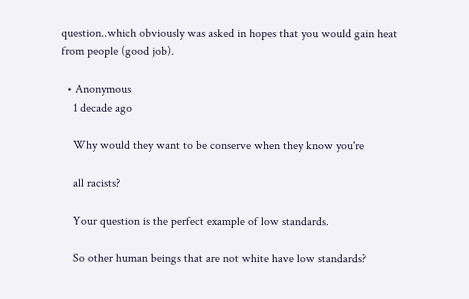question..which obviously was asked in hopes that you would gain heat from people (good job).

  • Anonymous
    1 decade ago

    Why would they want to be conserve when they know you're

    all racists?

    Your question is the perfect example of low standards.

    So other human beings that are not white have low standards?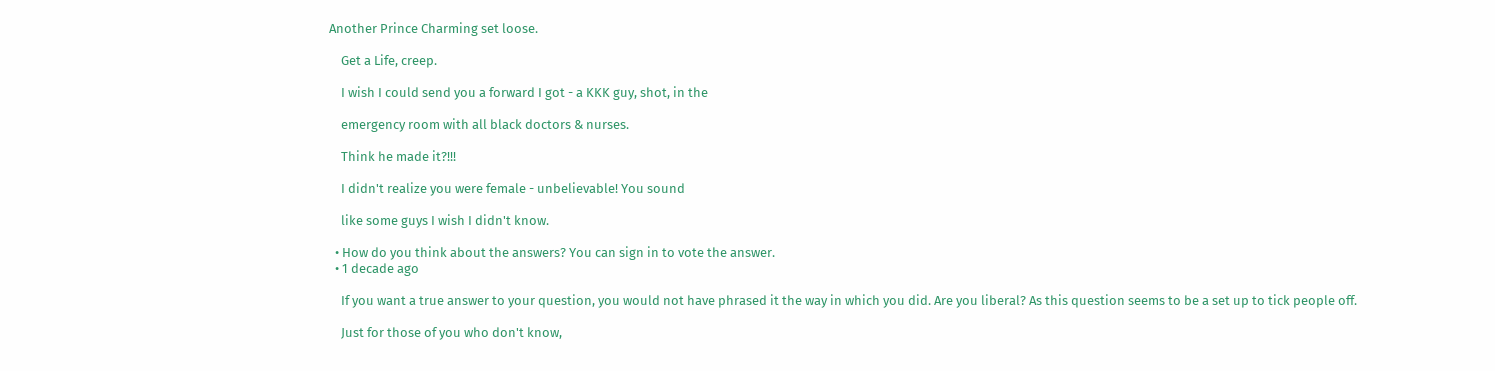Another Prince Charming set loose.

    Get a Life, creep.

    I wish I could send you a forward I got - a KKK guy, shot, in the

    emergency room with all black doctors & nurses.

    Think he made it?!!!

    I didn't realize you were female - unbelievable! You sound

    like some guys I wish I didn't know.

  • How do you think about the answers? You can sign in to vote the answer.
  • 1 decade ago

    If you want a true answer to your question, you would not have phrased it the way in which you did. Are you liberal? As this question seems to be a set up to tick people off.

    Just for those of you who don't know,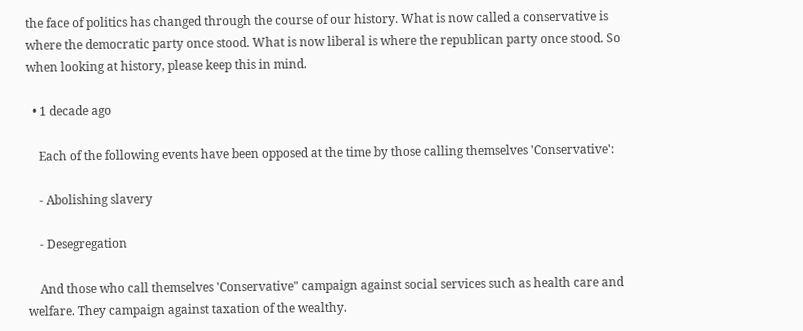the face of politics has changed through the course of our history. What is now called a conservative is where the democratic party once stood. What is now liberal is where the republican party once stood. So when looking at history, please keep this in mind.

  • 1 decade ago

    Each of the following events have been opposed at the time by those calling themselves 'Conservative':

    - Abolishing slavery

    - Desegregation

    And those who call themselves 'Conservative" campaign against social services such as health care and welfare. They campaign against taxation of the wealthy.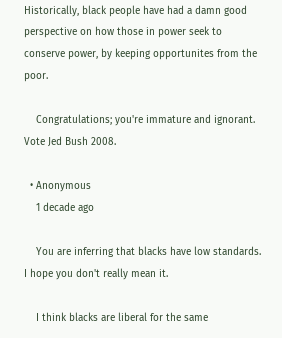Historically, black people have had a damn good perspective on how those in power seek to conserve power, by keeping opportunites from the poor.

    Congratulations; you're immature and ignorant. Vote Jed Bush 2008.

  • Anonymous
    1 decade ago

    You are inferring that blacks have low standards. I hope you don't really mean it.

    I think blacks are liberal for the same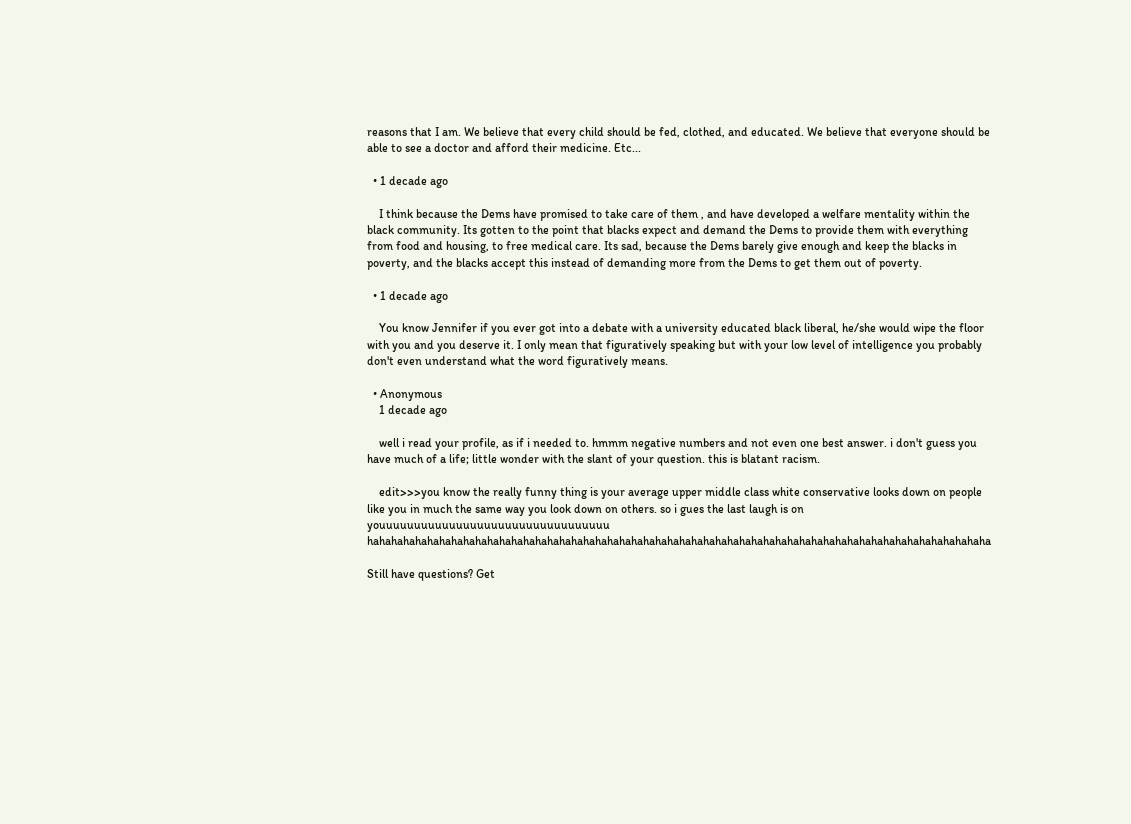reasons that I am. We believe that every child should be fed, clothed, and educated. We believe that everyone should be able to see a doctor and afford their medicine. Etc...

  • 1 decade ago

    I think because the Dems have promised to take care of them , and have developed a welfare mentality within the black community. Its gotten to the point that blacks expect and demand the Dems to provide them with everything from food and housing, to free medical care. Its sad, because the Dems barely give enough and keep the blacks in poverty, and the blacks accept this instead of demanding more from the Dems to get them out of poverty.

  • 1 decade ago

    You know Jennifer if you ever got into a debate with a university educated black liberal, he/she would wipe the floor with you and you deserve it. I only mean that figuratively speaking but with your low level of intelligence you probably don't even understand what the word figuratively means.

  • Anonymous
    1 decade ago

    well i read your profile, as if i needed to. hmmm negative numbers and not even one best answer. i don't guess you have much of a life; little wonder with the slant of your question. this is blatant racism.

    edit>>>you know the really funny thing is your average upper middle class white conservative looks down on people like you in much the same way you look down on others. so i gues the last laugh is on youuuuuuuuuuuuuuuuuuuuuuuuuuuuuuuuu hahahahahahahahahahahahahahahahahahahahahahahahahahahahahahahahahahahahahahahahahahahahahahahahahahahaha

Still have questions? Get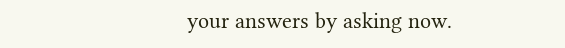your answers by asking now.